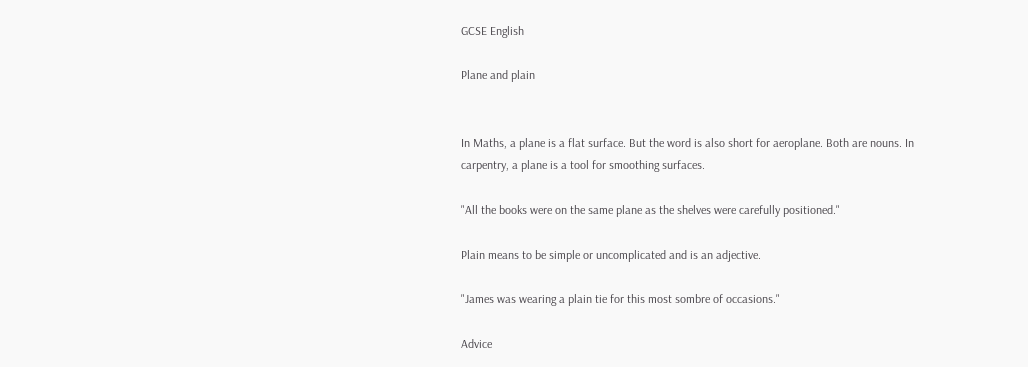GCSE English

Plane and plain


In Maths, a plane is a flat surface. But the word is also short for aeroplane. Both are nouns. In carpentry, a plane is a tool for smoothing surfaces.

"All the books were on the same plane as the shelves were carefully positioned."

Plain means to be simple or uncomplicated and is an adjective.

"James was wearing a plain tie for this most sombre of occasions."

Advice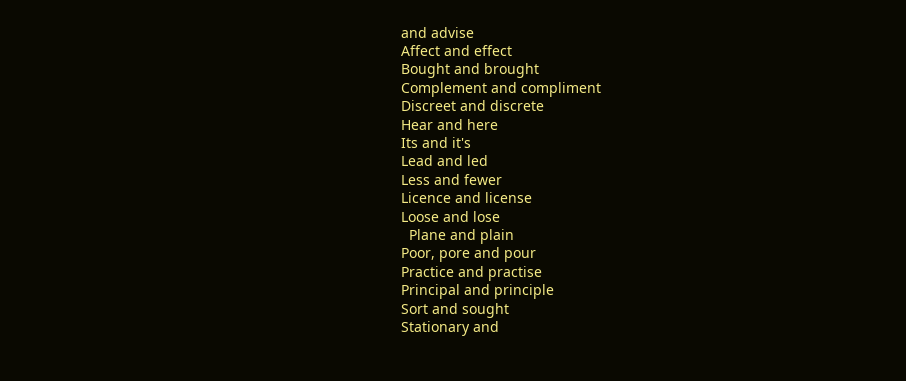and advise
Affect and effect
Bought and brought
Complement and compliment
Discreet and discrete
Hear and here
Its and it's
Lead and led
Less and fewer
Licence and license
Loose and lose
  Plane and plain
Poor, pore and pour
Practice and practise
Principal and principle
Sort and sought
Stationary and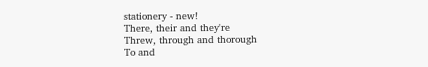stationery - new!
There, their and they're
Threw, through and thorough
To and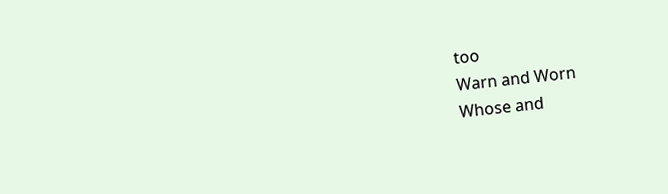too
Warn and Worn
Whose and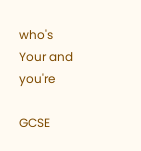who's
Your and you're

GCSE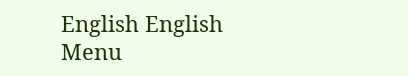English English Menu